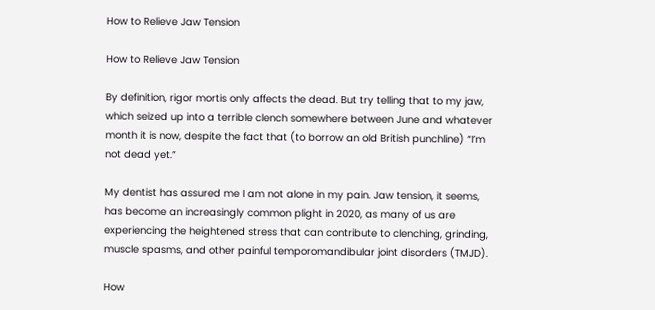How to Relieve Jaw Tension

How to Relieve Jaw Tension

By definition, rigor mortis only affects the dead. But try telling that to my jaw, which seized up into a terrible clench somewhere between June and whatever month it is now, despite the fact that (to borrow an old British punchline) “I’m not dead yet.”

My dentist has assured me I am not alone in my pain. Jaw tension, it seems, has become an increasingly common plight in 2020, as many of us are experiencing the heightened stress that can contribute to clenching, grinding, muscle spasms, and other painful temporomandibular joint disorders (TMJD).

How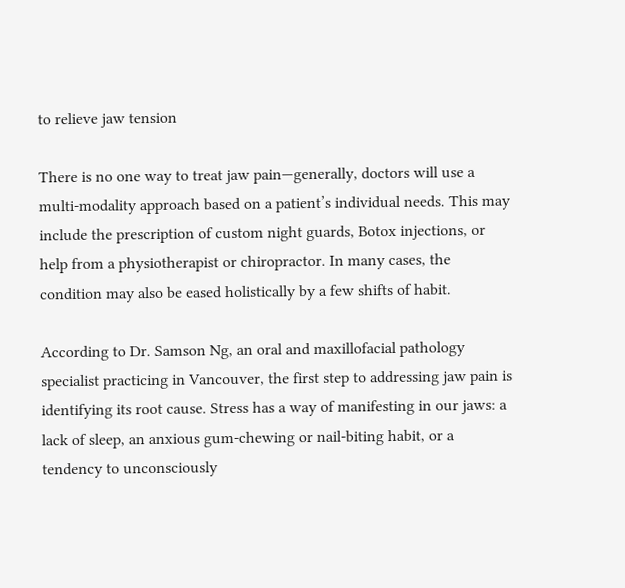to relieve jaw tension

There is no one way to treat jaw pain—generally, doctors will use a multi-modality approach based on a patient’s individual needs. This may include the prescription of custom night guards, Botox injections, or help from a physiotherapist or chiropractor. In many cases, the condition may also be eased holistically by a few shifts of habit.

According to Dr. Samson Ng, an oral and maxillofacial pathology specialist practicing in Vancouver, the first step to addressing jaw pain is identifying its root cause. Stress has a way of manifesting in our jaws: a lack of sleep, an anxious gum-chewing or nail-biting habit, or a tendency to unconsciously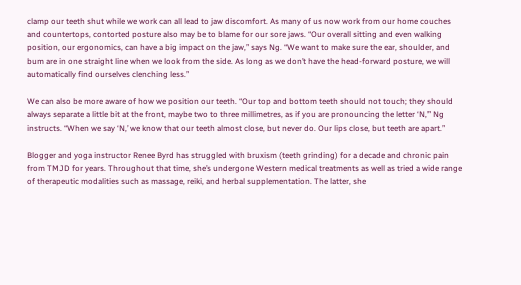clamp our teeth shut while we work can all lead to jaw discomfort. As many of us now work from our home couches and countertops, contorted posture also may be to blame for our sore jaws. “Our overall sitting and even walking position, our ergonomics, can have a big impact on the jaw,” says Ng. “We want to make sure the ear, shoulder, and bum are in one straight line when we look from the side. As long as we don’t have the head-forward posture, we will automatically find ourselves clenching less.”

We can also be more aware of how we position our teeth. “Our top and bottom teeth should not touch; they should always separate a little bit at the front, maybe two to three millimetres, as if you are pronouncing the letter ‘N,’” Ng instructs. “When we say ‘N,’ we know that our teeth almost close, but never do. Our lips close, but teeth are apart.”

Blogger and yoga instructor Renee Byrd has struggled with bruxism (teeth grinding) for a decade and chronic pain from TMJD for years. Throughout that time, she’s undergone Western medical treatments as well as tried a wide range of therapeutic modalities such as massage, reiki, and herbal supplementation. The latter, she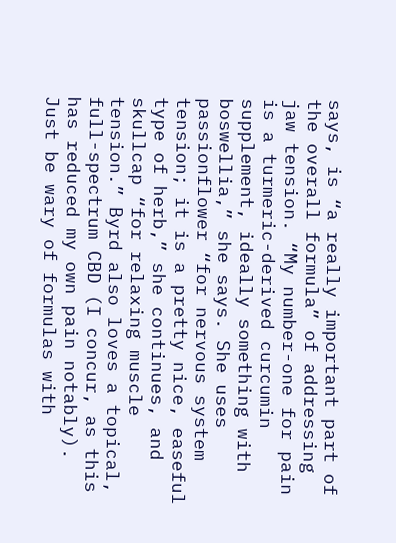says, is “a really important part of the overall formula” of addressing jaw tension. “My number-one for pain is a turmeric-derived curcumin supplement, ideally something with boswellia,” she says. She uses passionflower “for nervous system tension; it is a pretty nice, easeful type of herb,” she continues, and skullcap “for relaxing muscle tension.” Byrd also loves a topical, full-spectrum CBD (I concur, as this has reduced my own pain notably). Just be wary of formulas with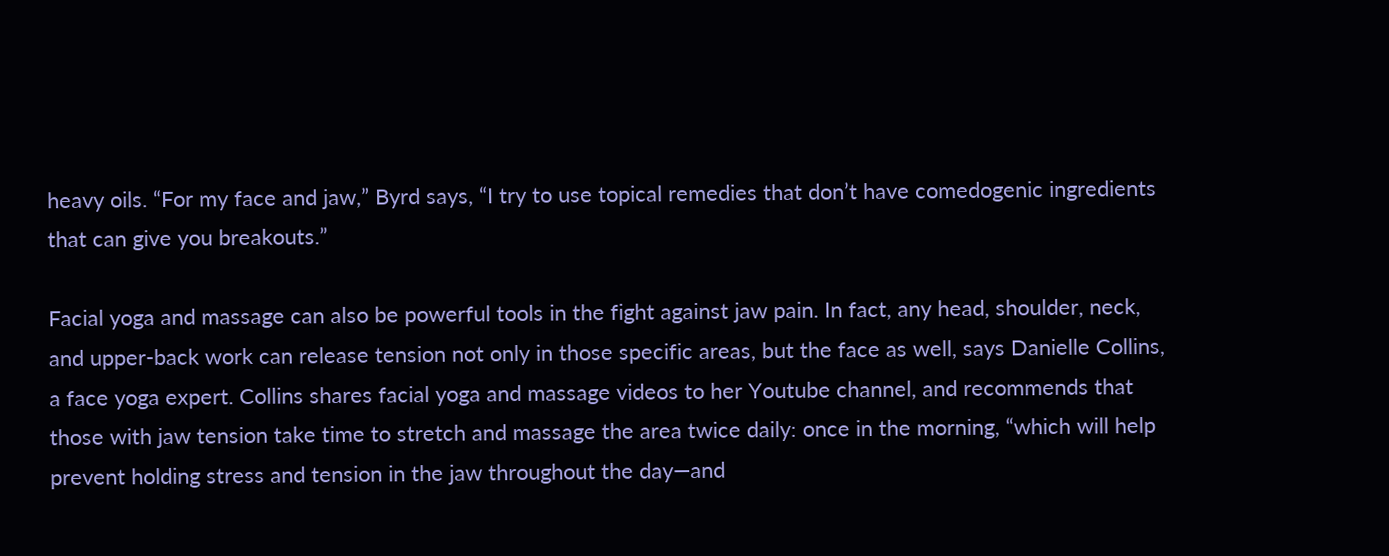heavy oils. “For my face and jaw,” Byrd says, “I try to use topical remedies that don’t have comedogenic ingredients that can give you breakouts.”

Facial yoga and massage can also be powerful tools in the fight against jaw pain. In fact, any head, shoulder, neck, and upper-back work can release tension not only in those specific areas, but the face as well, says Danielle Collins, a face yoga expert. Collins shares facial yoga and massage videos to her Youtube channel, and recommends that those with jaw tension take time to stretch and massage the area twice daily: once in the morning, “which will help prevent holding stress and tension in the jaw throughout the day—and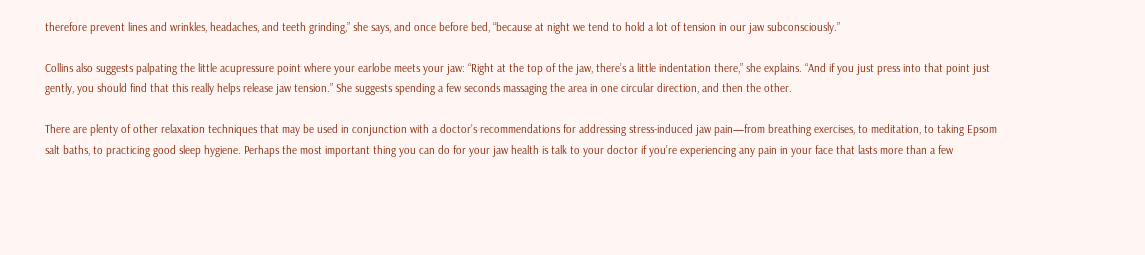therefore prevent lines and wrinkles, headaches, and teeth grinding,” she says, and once before bed, “because at night we tend to hold a lot of tension in our jaw subconsciously.”

Collins also suggests palpating the little acupressure point where your earlobe meets your jaw: “Right at the top of the jaw, there’s a little indentation there,” she explains. “And if you just press into that point just gently, you should find that this really helps release jaw tension.” She suggests spending a few seconds massaging the area in one circular direction, and then the other.

There are plenty of other relaxation techniques that may be used in conjunction with a doctor’s recommendations for addressing stress-induced jaw pain—from breathing exercises, to meditation, to taking Epsom salt baths, to practicing good sleep hygiene. Perhaps the most important thing you can do for your jaw health is talk to your doctor if you’re experiencing any pain in your face that lasts more than a few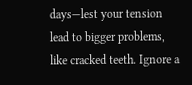days—lest your tension lead to bigger problems, like cracked teeth. Ignore a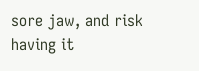sore jaw, and risk having it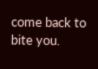come back to bite you.